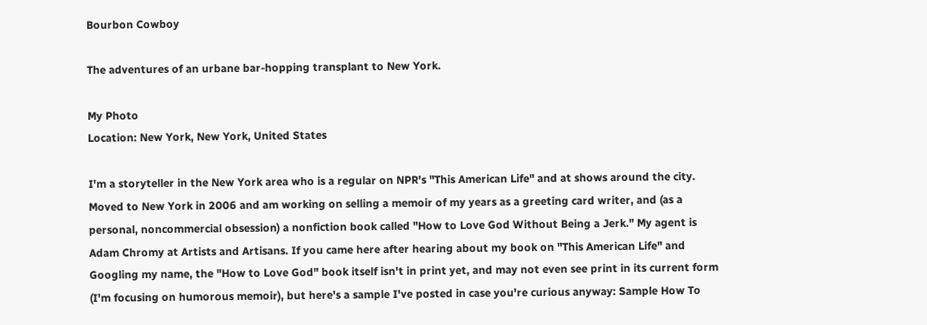Bourbon Cowboy

The adventures of an urbane bar-hopping transplant to New York.

My Photo
Location: New York, New York, United States

I'm a storyteller in the New York area who is a regular on NPR's "This American Life" and at shows around the city. Moved to New York in 2006 and am working on selling a memoir of my years as a greeting card writer, and (as a personal, noncommercial obsession) a nonfiction book called "How to Love God Without Being a Jerk." My agent is Adam Chromy at Artists and Artisans. If you came here after hearing about my book on "This American Life" and Googling my name, the "How to Love God" book itself isn't in print yet, and may not even see print in its current form (I'm focusing on humorous memoir), but here's a sample I've posted in case you're curious anyway: Sample How To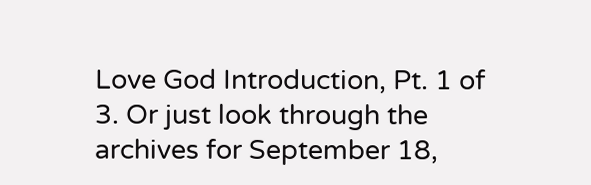Love God Introduction, Pt. 1 of 3. Or just look through the archives for September 18,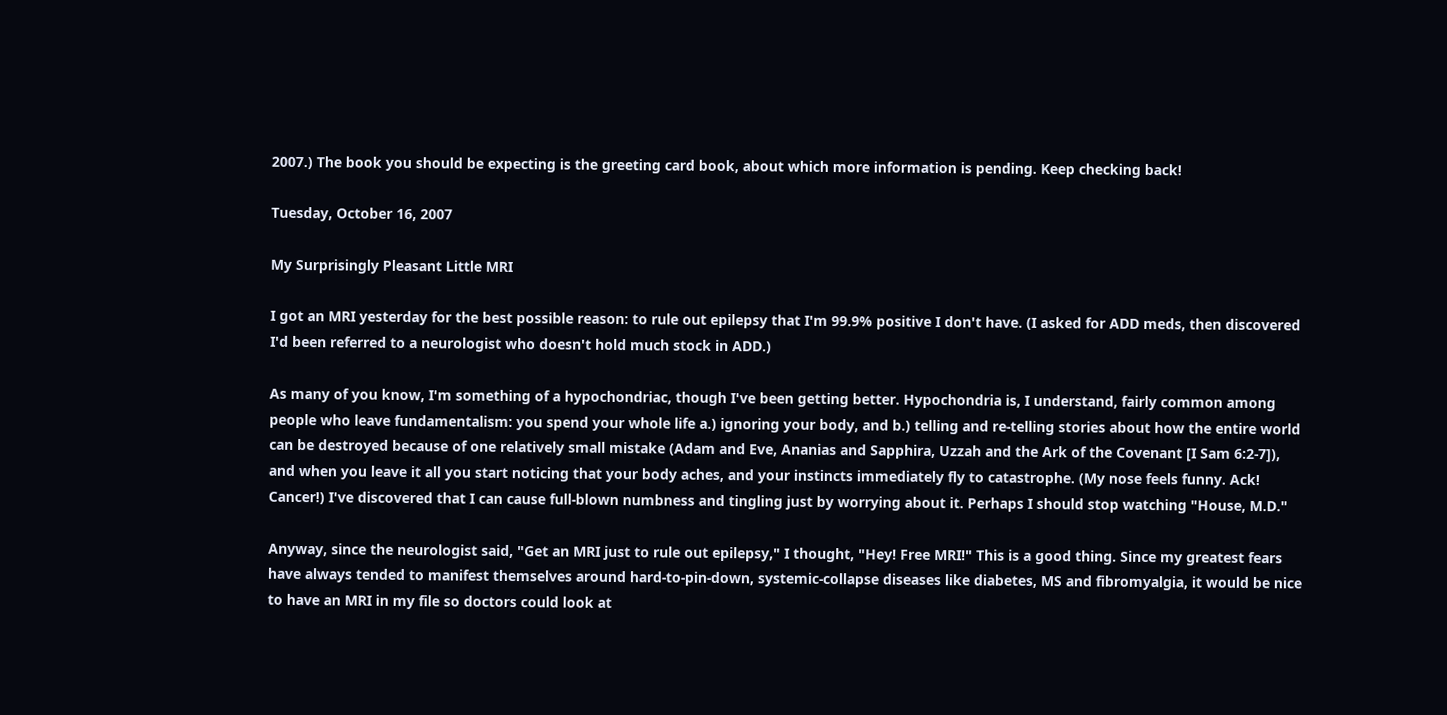2007.) The book you should be expecting is the greeting card book, about which more information is pending. Keep checking back!

Tuesday, October 16, 2007

My Surprisingly Pleasant Little MRI

I got an MRI yesterday for the best possible reason: to rule out epilepsy that I'm 99.9% positive I don't have. (I asked for ADD meds, then discovered I'd been referred to a neurologist who doesn't hold much stock in ADD.)

As many of you know, I'm something of a hypochondriac, though I've been getting better. Hypochondria is, I understand, fairly common among people who leave fundamentalism: you spend your whole life a.) ignoring your body, and b.) telling and re-telling stories about how the entire world can be destroyed because of one relatively small mistake (Adam and Eve, Ananias and Sapphira, Uzzah and the Ark of the Covenant [I Sam 6:2-7]), and when you leave it all you start noticing that your body aches, and your instincts immediately fly to catastrophe. (My nose feels funny. Ack! Cancer!) I've discovered that I can cause full-blown numbness and tingling just by worrying about it. Perhaps I should stop watching "House, M.D."

Anyway, since the neurologist said, "Get an MRI just to rule out epilepsy," I thought, "Hey! Free MRI!" This is a good thing. Since my greatest fears have always tended to manifest themselves around hard-to-pin-down, systemic-collapse diseases like diabetes, MS and fibromyalgia, it would be nice to have an MRI in my file so doctors could look at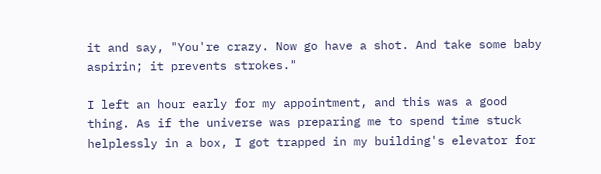it and say, "You're crazy. Now go have a shot. And take some baby aspirin; it prevents strokes."

I left an hour early for my appointment, and this was a good thing. As if the universe was preparing me to spend time stuck helplessly in a box, I got trapped in my building's elevator for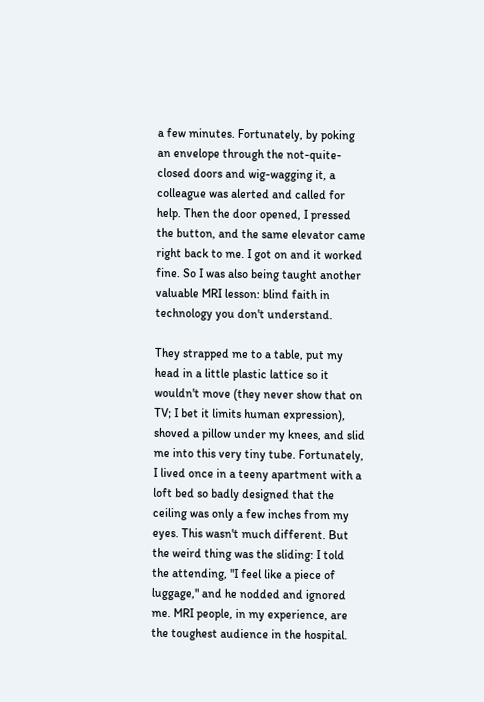a few minutes. Fortunately, by poking an envelope through the not-quite-closed doors and wig-wagging it, a colleague was alerted and called for help. Then the door opened, I pressed the button, and the same elevator came right back to me. I got on and it worked fine. So I was also being taught another valuable MRI lesson: blind faith in technology you don't understand.

They strapped me to a table, put my head in a little plastic lattice so it wouldn't move (they never show that on TV; I bet it limits human expression), shoved a pillow under my knees, and slid me into this very tiny tube. Fortunately, I lived once in a teeny apartment with a loft bed so badly designed that the ceiling was only a few inches from my eyes. This wasn't much different. But the weird thing was the sliding: I told the attending, "I feel like a piece of luggage," and he nodded and ignored me. MRI people, in my experience, are the toughest audience in the hospital.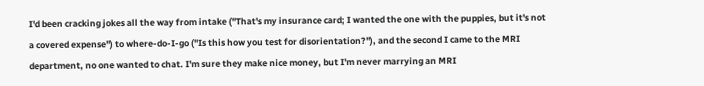I'd been cracking jokes all the way from intake ("That's my insurance card; I wanted the one with the puppies, but it's not a covered expense") to where-do-I-go ("Is this how you test for disorientation?"), and the second I came to the MRI department, no one wanted to chat. I'm sure they make nice money, but I'm never marrying an MRI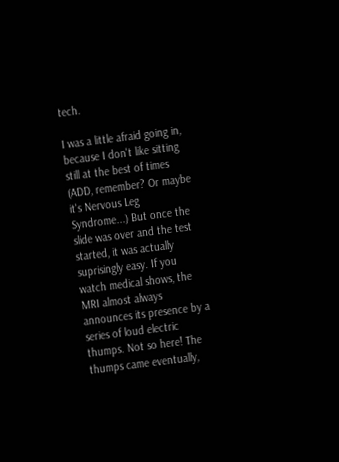tech.

I was a little afraid going in, because I don't like sitting still at the best of times (ADD, remember? Or maybe it's Nervous Leg Syndrome...) But once the slide was over and the test started, it was actually suprisingly easy. If you watch medical shows, the MRI almost always announces its presence by a series of loud electric thumps. Not so here! The thumps came eventually,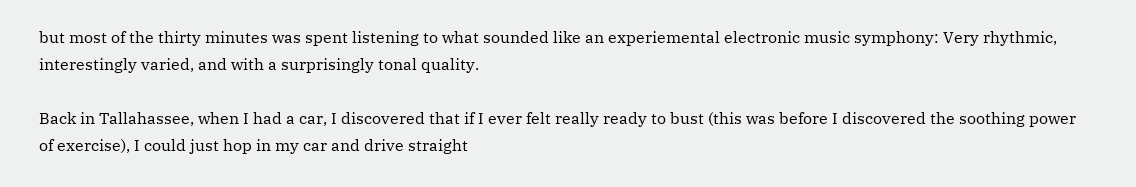but most of the thirty minutes was spent listening to what sounded like an experiemental electronic music symphony: Very rhythmic, interestingly varied, and with a surprisingly tonal quality.

Back in Tallahassee, when I had a car, I discovered that if I ever felt really ready to bust (this was before I discovered the soothing power of exercise), I could just hop in my car and drive straight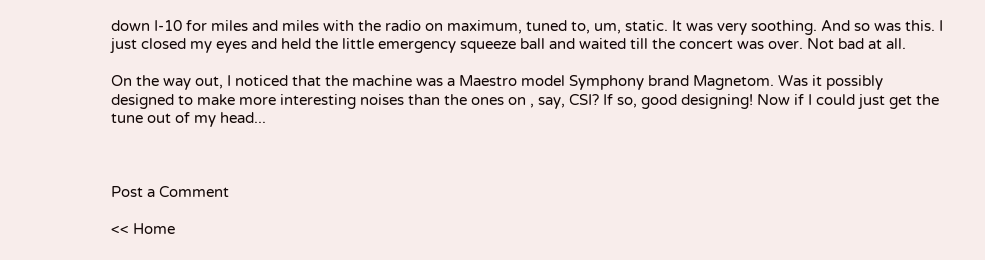down I-10 for miles and miles with the radio on maximum, tuned to, um, static. It was very soothing. And so was this. I just closed my eyes and held the little emergency squeeze ball and waited till the concert was over. Not bad at all.

On the way out, I noticed that the machine was a Maestro model Symphony brand Magnetom. Was it possibly designed to make more interesting noises than the ones on , say, CSI? If so, good designing! Now if I could just get the tune out of my head...



Post a Comment

<< Home